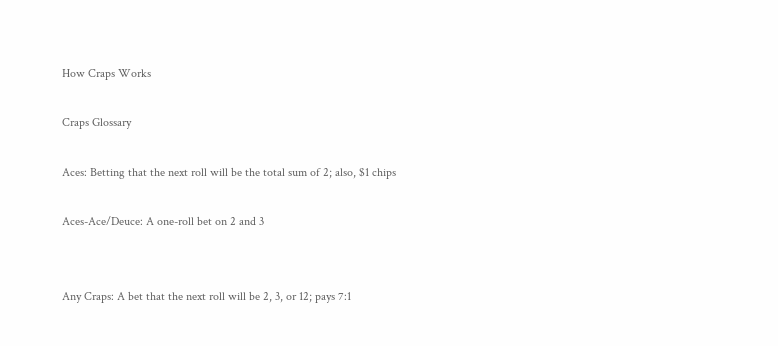How Craps Works

Craps Glossary

Aces: Betting that the next roll will be the total sum of 2; also, $1 chips

Aces-Ace/Deuce: A one-roll bet on 2 and 3


Any Craps: A bet that the next roll will be 2, 3, or 12; pays 7:1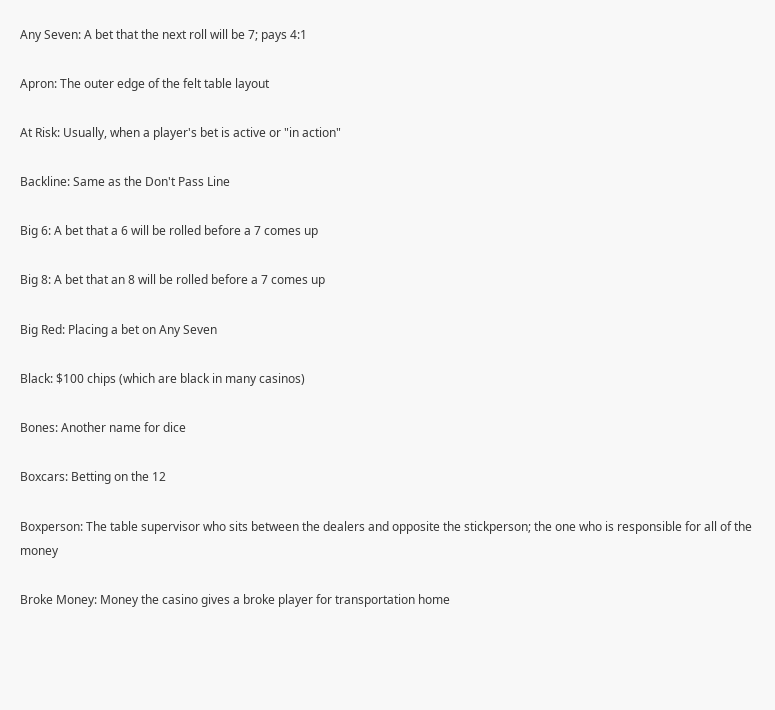Any Seven: A bet that the next roll will be 7; pays 4:1

Apron: The outer edge of the felt table layout

At Risk: Usually, when a player's bet is active or "in action"

Backline: Same as the Don't Pass Line

Big 6: A bet that a 6 will be rolled before a 7 comes up

Big 8: A bet that an 8 will be rolled before a 7 comes up

Big Red: Placing a bet on Any Seven

Black: $100 chips (which are black in many casinos)

Bones: Another name for dice

Boxcars: Betting on the 12

Boxperson: The table supervisor who sits between the dealers and opposite the stickperson; the one who is responsible for all of the money

Broke Money: Money the casino gives a broke player for transportation home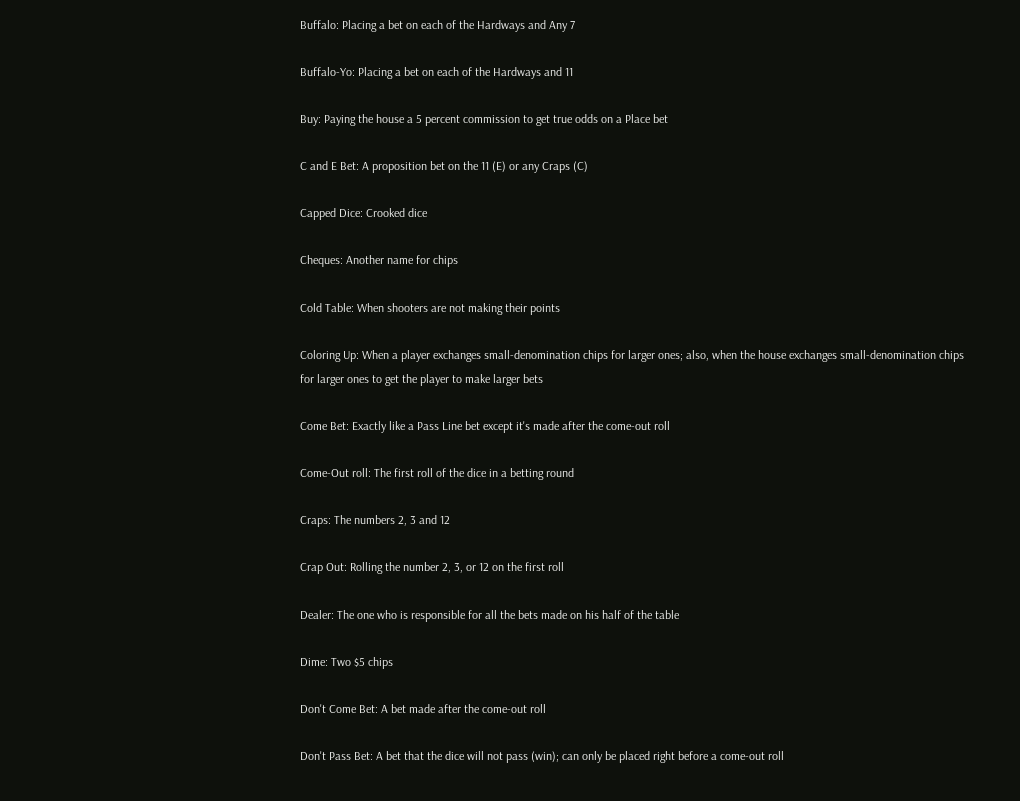Buffalo: Placing a bet on each of the Hardways and Any 7

Buffalo-Yo: Placing a bet on each of the Hardways and 11

Buy: Paying the house a 5 percent commission to get true odds on a Place bet

C and E Bet: A proposition bet on the 11 (E) or any Craps (C)

Capped Dice: Crooked dice

Cheques: Another name for chips

Cold Table: When shooters are not making their points

Coloring Up: When a player exchanges small-denomination chips for larger ones; also, when the house exchanges small-denomination chips for larger ones to get the player to make larger bets

Come Bet: Exactly like a Pass Line bet except it's made after the come-out roll

Come-Out roll: The first roll of the dice in a betting round

Craps: The numbers 2, 3 and 12

Crap Out: Rolling the number 2, 3, or 12 on the first roll

Dealer: The one who is responsible for all the bets made on his half of the table

Dime: Two $5 chips

Don't Come Bet: A bet made after the come-out roll

Don't Pass Bet: A bet that the dice will not pass (win); can only be placed right before a come-out roll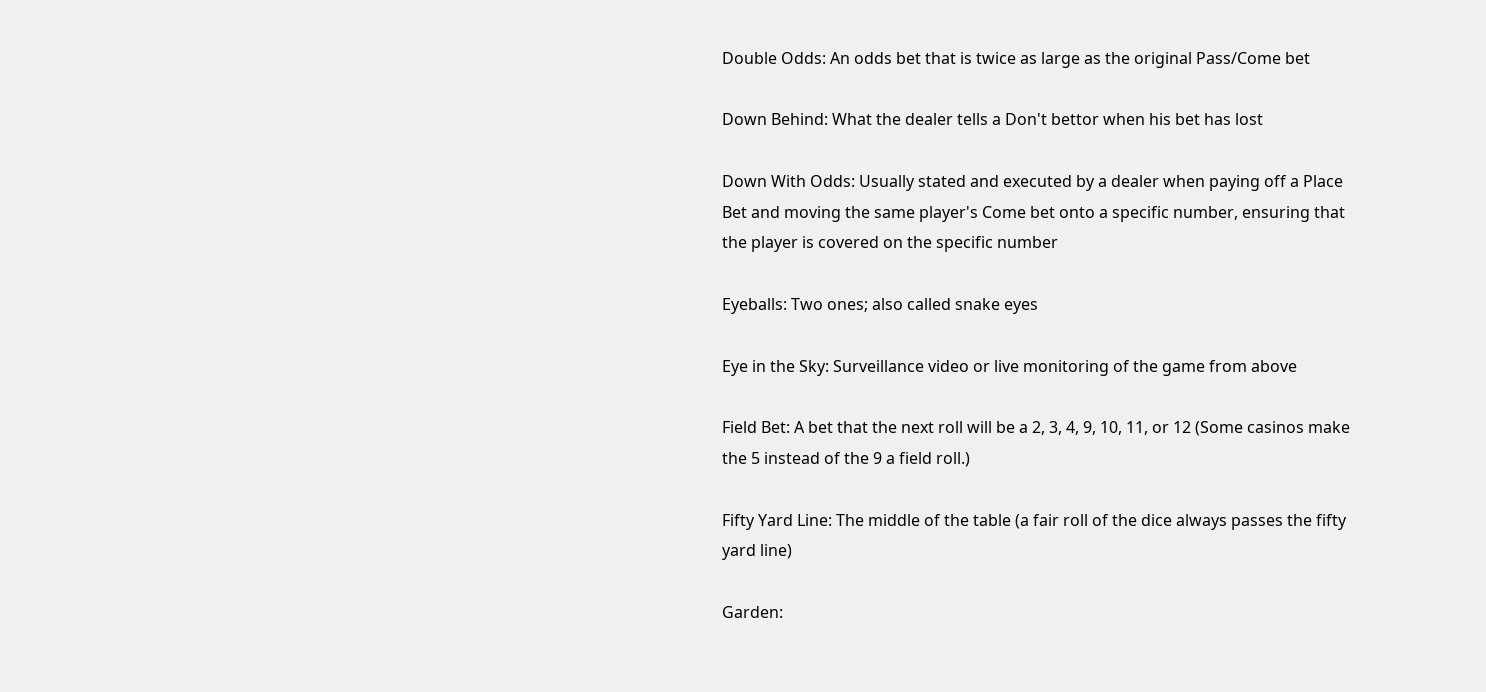Double Odds: An odds bet that is twice as large as the original Pass/Come bet

Down Behind: What the dealer tells a Don't bettor when his bet has lost

Down With Odds: Usually stated and executed by a dealer when paying off a Place Bet and moving the same player's Come bet onto a specific number, ensuring that the player is covered on the specific number

Eyeballs: Two ones; also called snake eyes

Eye in the Sky: Surveillance video or live monitoring of the game from above

Field Bet: A bet that the next roll will be a 2, 3, 4, 9, 10, 11, or 12 (Some casinos make the 5 instead of the 9 a field roll.)

Fifty Yard Line: The middle of the table (a fair roll of the dice always passes the fifty yard line)

Garden: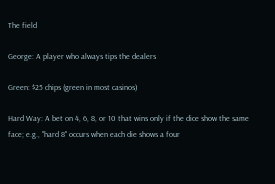The field

George: A player who always tips the dealers

Green: $25 chips (green in most casinos)

Hard Way: A bet on 4, 6, 8, or 10 that wins only if the dice show the same face; e.g., "hard 8" occurs when each die shows a four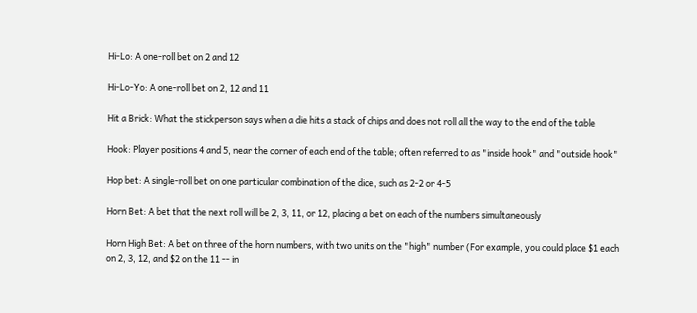Hi-Lo: A one-roll bet on 2 and 12

Hi-Lo-Yo: A one-roll bet on 2, 12 and 11

Hit a Brick: What the stickperson says when a die hits a stack of chips and does not roll all the way to the end of the table

Hook: Player positions 4 and 5, near the corner of each end of the table; often referred to as "inside hook" and "outside hook"

Hop bet: A single-roll bet on one particular combination of the dice, such as 2-2 or 4-5

Horn Bet: A bet that the next roll will be 2, 3, 11, or 12, placing a bet on each of the numbers simultaneously

Horn High Bet: A bet on three of the horn numbers, with two units on the "high" number (For example, you could place $1 each on 2, 3, 12, and $2 on the 11 -- in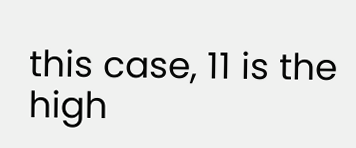this case, 11 is the high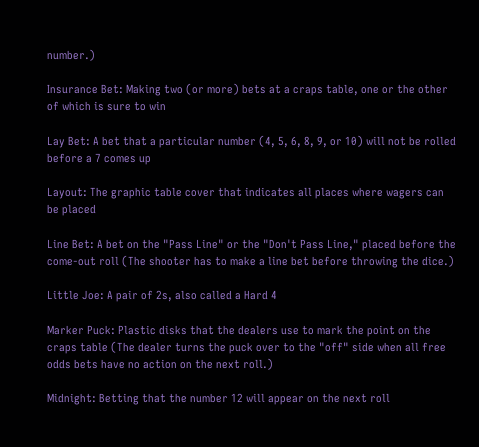number.)

Insurance Bet: Making two (or more) bets at a craps table, one or the other of which is sure to win

Lay Bet: A bet that a particular number (4, 5, 6, 8, 9, or 10) will not be rolled before a 7 comes up

Layout: The graphic table cover that indicates all places where wagers can be placed

Line Bet: A bet on the "Pass Line" or the "Don't Pass Line," placed before the come-out roll (The shooter has to make a line bet before throwing the dice.)

Little Joe: A pair of 2s, also called a Hard 4

Marker Puck: Plastic disks that the dealers use to mark the point on the craps table (The dealer turns the puck over to the "off" side when all free odds bets have no action on the next roll.)

Midnight: Betting that the number 12 will appear on the next roll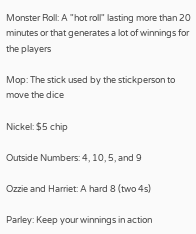Monster Roll: A "hot roll" lasting more than 20 minutes or that generates a lot of winnings for the players

Mop: The stick used by the stickperson to move the dice

Nickel: $5 chip

Outside Numbers: 4, 10, 5, and 9

Ozzie and Harriet: A hard 8 (two 4s)

Parley: Keep your winnings in action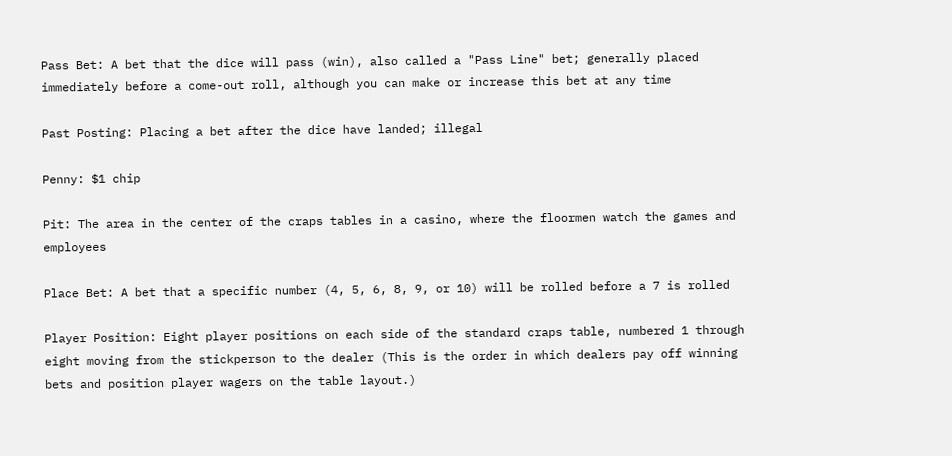Pass Bet: A bet that the dice will pass (win), also called a "Pass Line" bet; generally placed immediately before a come-out roll, although you can make or increase this bet at any time

Past Posting: Placing a bet after the dice have landed; illegal

Penny: $1 chip

Pit: The area in the center of the craps tables in a casino, where the floormen watch the games and employees

Place Bet: A bet that a specific number (4, 5, 6, 8, 9, or 10) will be rolled before a 7 is rolled

Player Position: Eight player positions on each side of the standard craps table, numbered 1 through eight moving from the stickperson to the dealer (This is the order in which dealers pay off winning bets and position player wagers on the table layout.)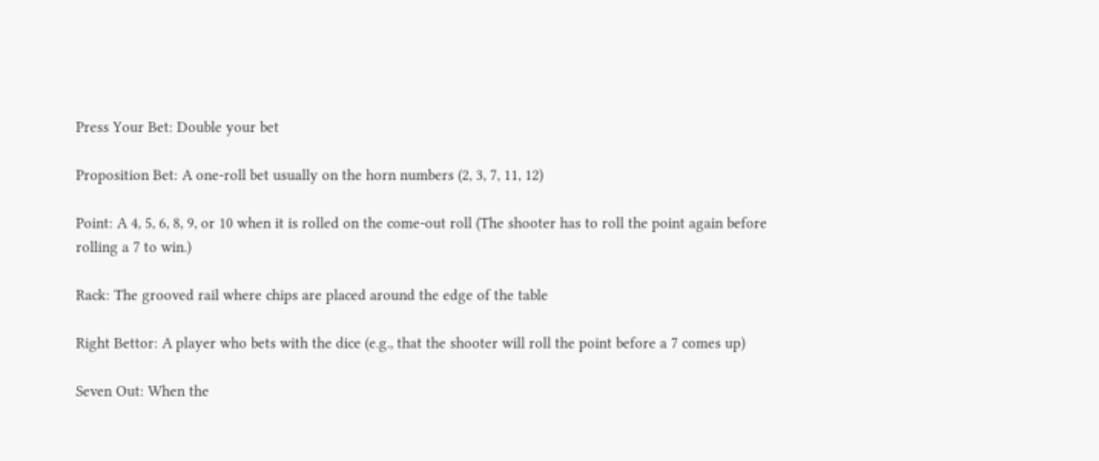Press Your Bet: Double your bet

Proposition Bet: A one-roll bet usually on the horn numbers (2, 3, 7, 11, 12)

Point: A 4, 5, 6, 8, 9, or 10 when it is rolled on the come-out roll (The shooter has to roll the point again before rolling a 7 to win.)

Rack: The grooved rail where chips are placed around the edge of the table

Right Bettor: A player who bets with the dice (e.g., that the shooter will roll the point before a 7 comes up)

Seven Out: When the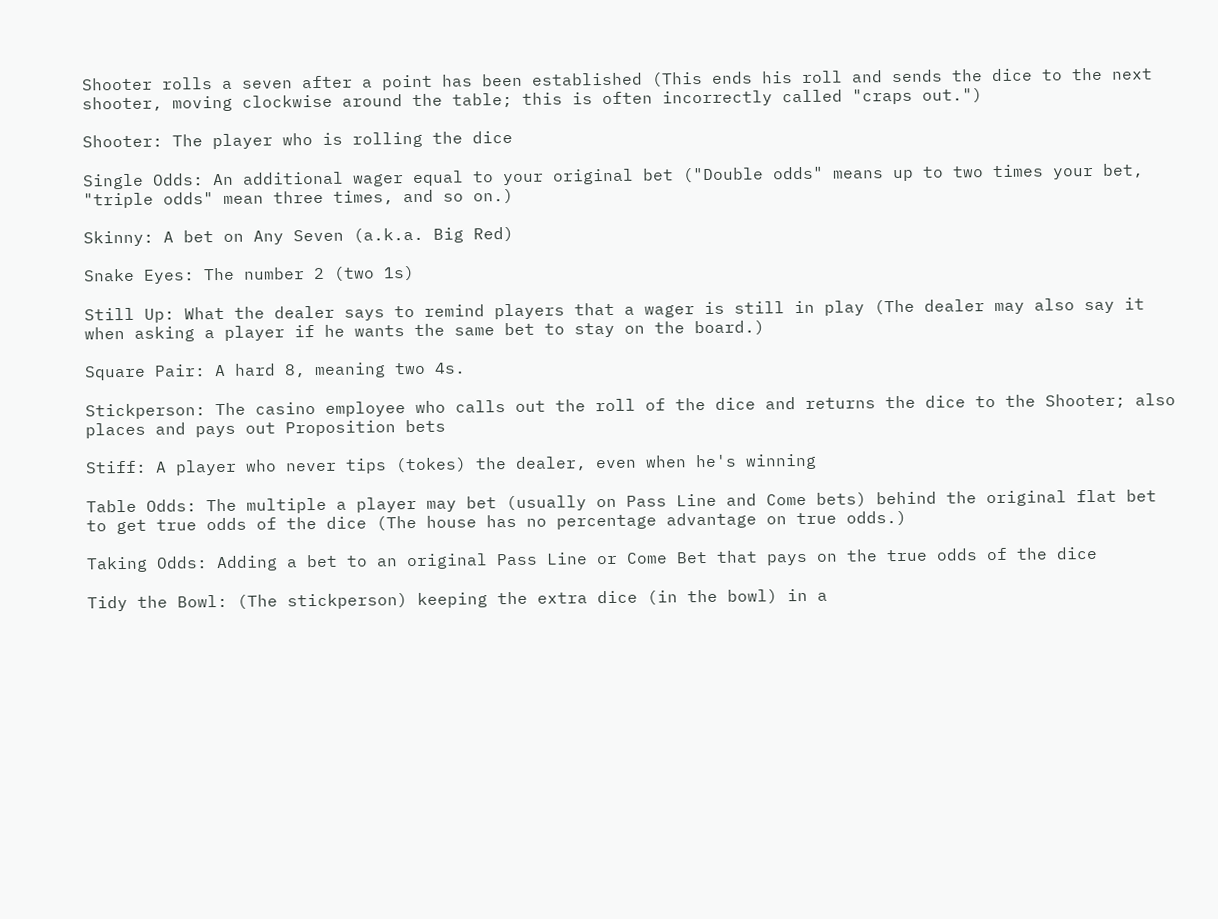Shooter rolls a seven after a point has been established (This ends his roll and sends the dice to the next shooter, moving clockwise around the table; this is often incorrectly called "craps out.")

Shooter: The player who is rolling the dice

Single Odds: An additional wager equal to your original bet ("Double odds" means up to two times your bet, "triple odds" mean three times, and so on.)

Skinny: A bet on Any Seven (a.k.a. Big Red)

Snake Eyes: The number 2 (two 1s)

Still Up: What the dealer says to remind players that a wager is still in play (The dealer may also say it when asking a player if he wants the same bet to stay on the board.)

Square Pair: A hard 8, meaning two 4s.

Stickperson: The casino employee who calls out the roll of the dice and returns the dice to the Shooter; also places and pays out Proposition bets

Stiff: A player who never tips (tokes) the dealer, even when he's winning

Table Odds: The multiple a player may bet (usually on Pass Line and Come bets) behind the original flat bet to get true odds of the dice (The house has no percentage advantage on true odds.)

Taking Odds: Adding a bet to an original Pass Line or Come Bet that pays on the true odds of the dice

Tidy the Bowl: (The stickperson) keeping the extra dice (in the bowl) in a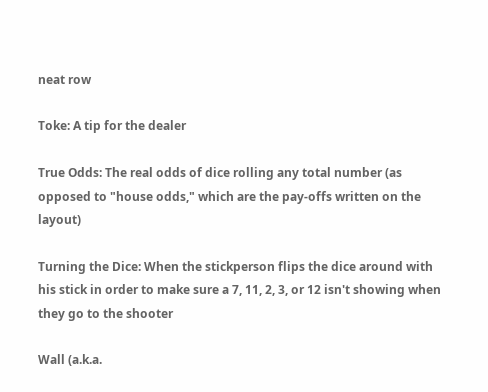neat row

Toke: A tip for the dealer

True Odds: The real odds of dice rolling any total number (as opposed to "house odds," which are the pay-offs written on the layout)

Turning the Dice: When the stickperson flips the dice around with his stick in order to make sure a 7, 11, 2, 3, or 12 isn't showing when they go to the shooter

Wall (a.k.a.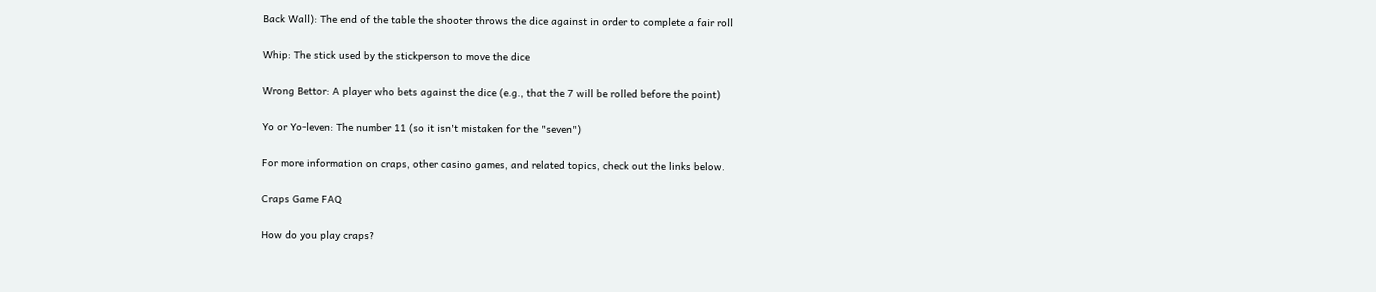Back Wall): The end of the table the shooter throws the dice against in order to complete a fair roll

Whip: The stick used by the stickperson to move the dice

Wrong Bettor: A player who bets against the dice (e.g., that the 7 will be rolled before the point)

Yo or Yo-leven: The number 11 (so it isn't mistaken for the "seven")

For more information on craps, other casino games, and related topics, check out the links below.

Craps Game FAQ

How do you play craps?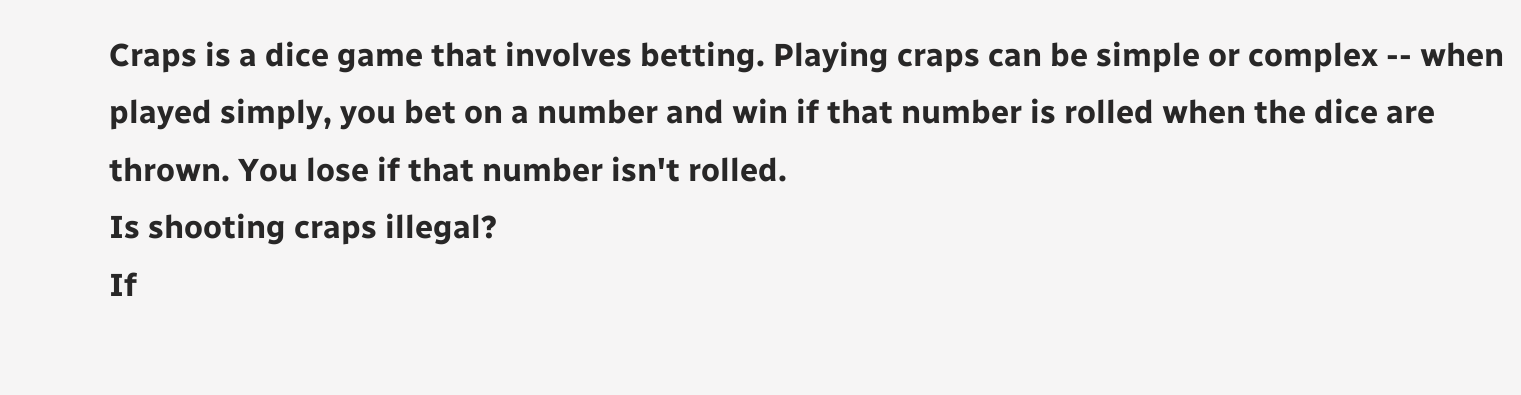Craps is a dice game that involves betting. Playing craps can be simple or complex -- when played simply, you bet on a number and win if that number is rolled when the dice are thrown. You lose if that number isn't rolled.
Is shooting craps illegal?
If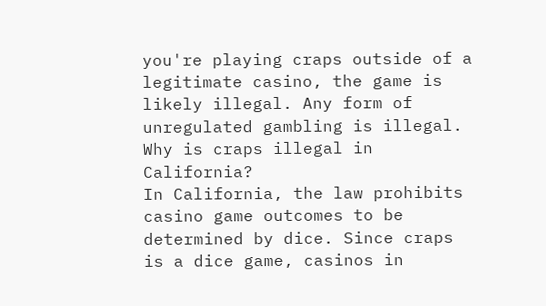you're playing craps outside of a legitimate casino, the game is likely illegal. Any form of unregulated gambling is illegal.
Why is craps illegal in California?
In California, the law prohibits casino game outcomes to be determined by dice. Since craps is a dice game, casinos in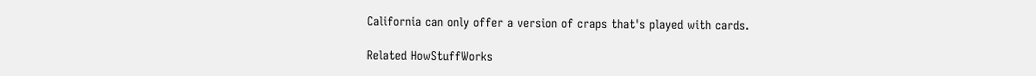California can only offer a version of craps that's played with cards.

Related HowStuffWorks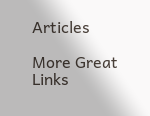Articles

More Great Links